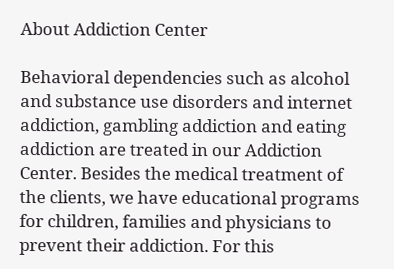About Addiction Center

Behavioral dependencies such as alcohol and substance use disorders and internet addiction, gambling addiction and eating addiction are treated in our Addiction Center. Besides the medical treatment of the clients, we have educational programs for children, families and physicians to prevent their addiction. For this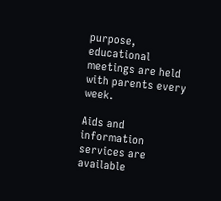purpose, educational meetings are held with parents every week.

Aids and information services are available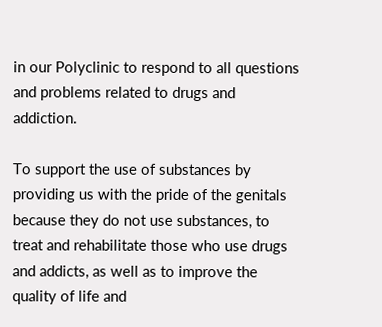in our Polyclinic to respond to all questions and problems related to drugs and addiction.

To support the use of substances by providing us with the pride of the genitals because they do not use substances, to treat and rehabilitate those who use drugs and addicts, as well as to improve the quality of life and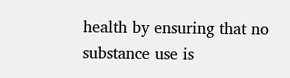health by ensuring that no substance use is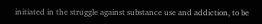initiated in the struggle against substance use and addiction, to be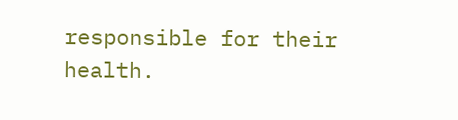responsible for their health.